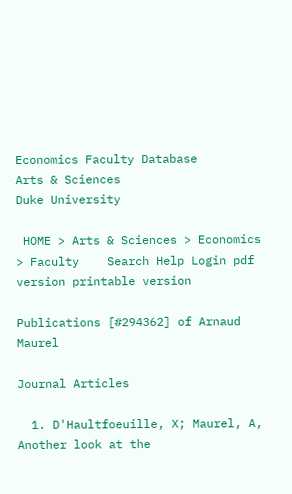Economics Faculty Database
Arts & Sciences
Duke University

 HOME > Arts & Sciences > Economics > Faculty    Search Help Login pdf version printable version

Publications [#294362] of Arnaud Maurel

Journal Articles

  1. D'Haultfoeuille, X; Maurel, A, Another look at the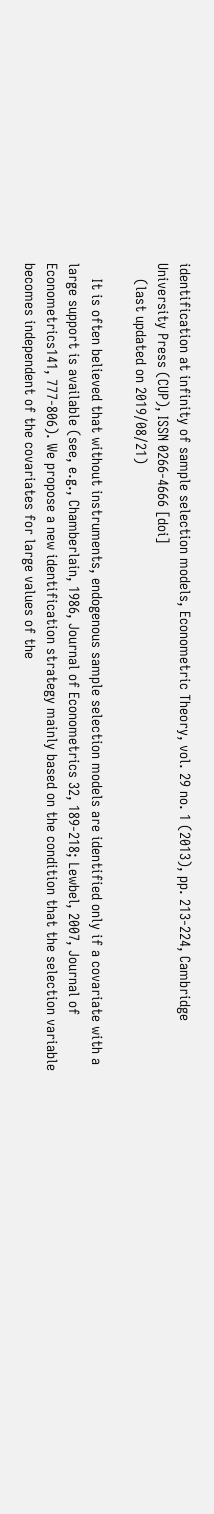identification at infinity of sample selection models, Econometric Theory, vol. 29 no. 1 (2013), pp. 213-224, Cambridge University Press (CUP), ISSN 0266-4666 [doi]
    (last updated on 2019/08/21)

    It is often believed that without instruments, endogenous sample selection models are identified only if a covariate with a large support is available (see, e.g., Chamberlain, 1986, Journal of Econometrics 32, 189-218; Lewbel, 2007, Journal of Econometrics141, 777-806). We propose a new identification strategy mainly based on the condition that the selection variable becomes independent of the covariates for large values of the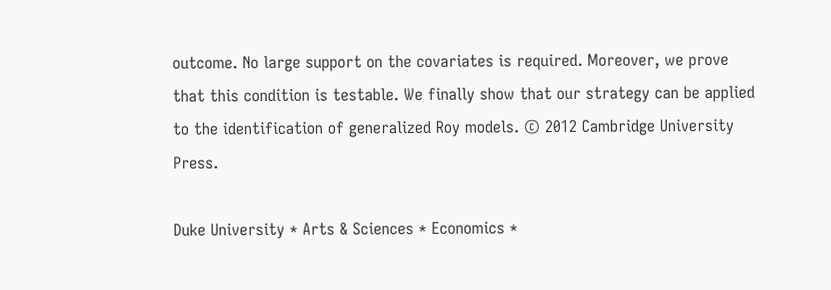outcome. No large support on the covariates is required. Moreover, we prove that this condition is testable. We finally show that our strategy can be applied to the identification of generalized Roy models. © 2012 Cambridge University Press.

Duke University * Arts & Sciences * Economics *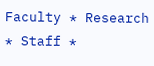Faculty * Research * Staff *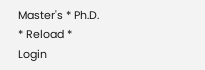Master's * Ph.D. * Reload * Login